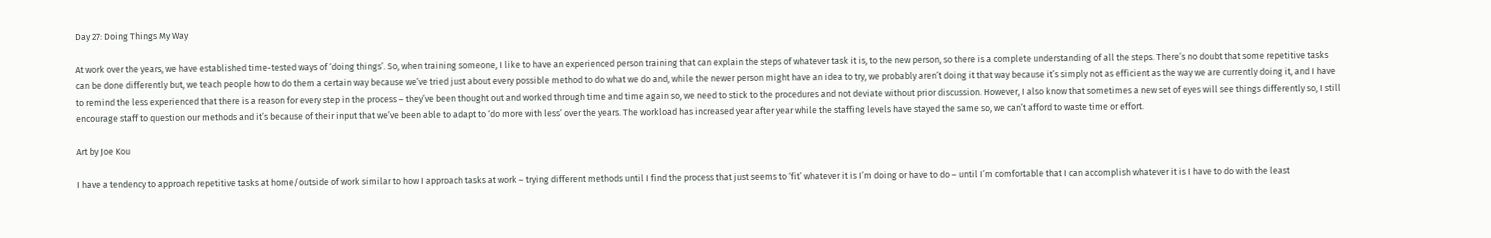Day 27: Doing Things My Way

At work over the years, we have established time-tested ways of ‘doing things’. So, when training someone, I like to have an experienced person training that can explain the steps of whatever task it is, to the new person, so there is a complete understanding of all the steps. There’s no doubt that some repetitive tasks can be done differently but, we teach people how to do them a certain way because we’ve tried just about every possible method to do what we do and, while the newer person might have an idea to try, we probably aren’t doing it that way because it’s simply not as efficient as the way we are currently doing it, and I have to remind the less experienced that there is a reason for every step in the process – they’ve been thought out and worked through time and time again so, we need to stick to the procedures and not deviate without prior discussion. However, I also know that sometimes a new set of eyes will see things differently so, I still encourage staff to question our methods and it’s because of their input that we’ve been able to adapt to ‘do more with less’ over the years. The workload has increased year after year while the staffing levels have stayed the same so, we can’t afford to waste time or effort.

Art by Joe Kou

I have a tendency to approach repetitive tasks at home/outside of work similar to how I approach tasks at work – trying different methods until I find the process that just seems to ‘fit’ whatever it is I’m doing or have to do – until I’m comfortable that I can accomplish whatever it is I have to do with the least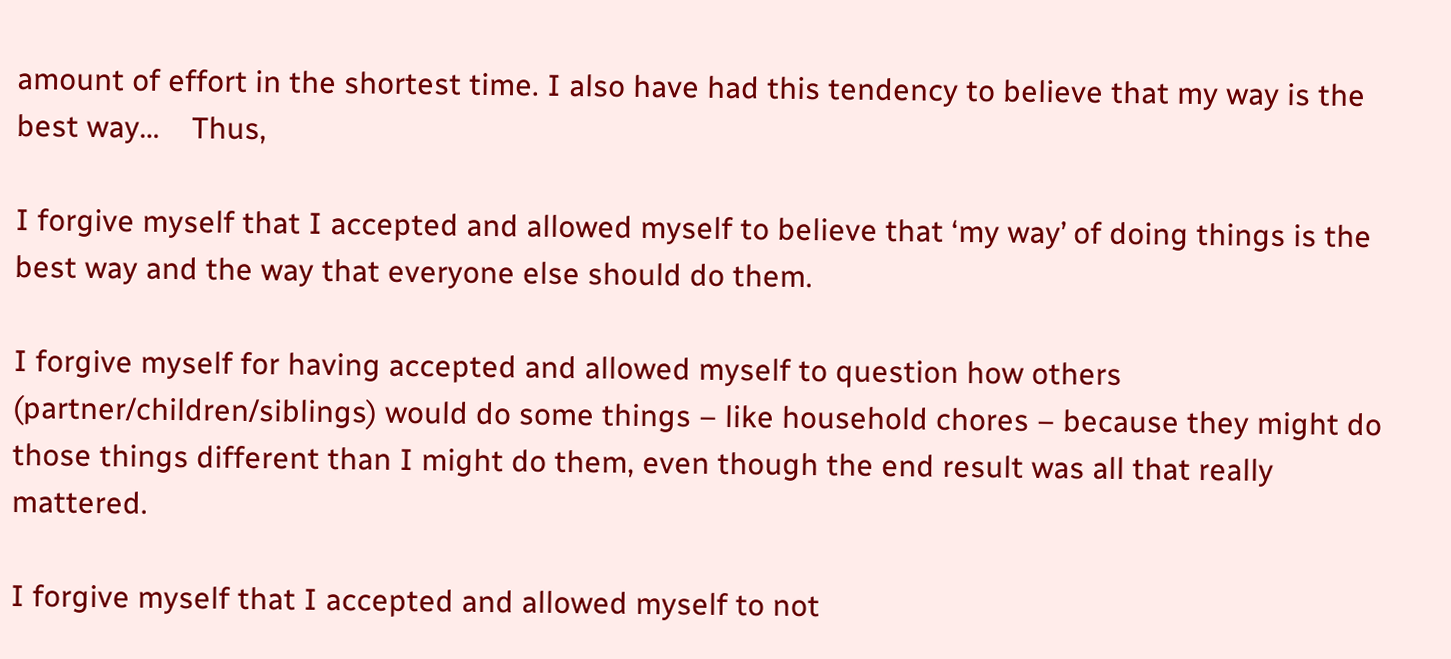amount of effort in the shortest time. I also have had this tendency to believe that my way is the best way…    Thus,

I forgive myself that I accepted and allowed myself to believe that ‘my way’ of doing things is the best way and the way that everyone else should do them.

I forgive myself for having accepted and allowed myself to question how others (partner/children/siblings) would do some things – like household chores – because they might do those things different than I might do them, even though the end result was all that really mattered.

I forgive myself that I accepted and allowed myself to not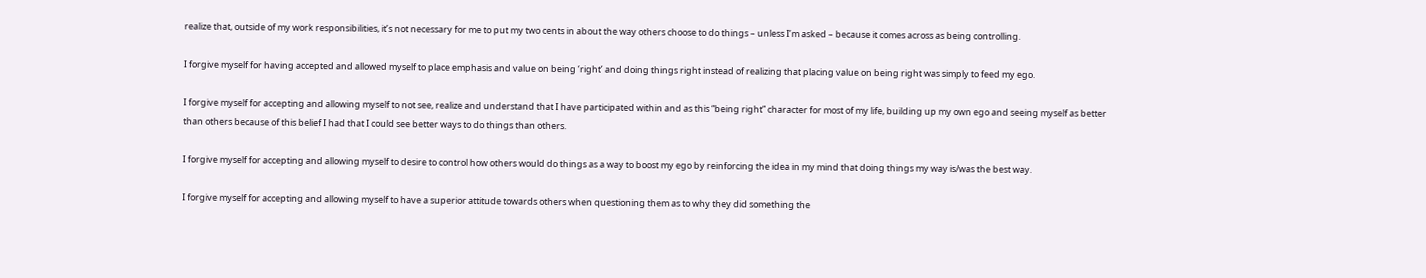realize that, outside of my work responsibilities, it’s not necessary for me to put my two cents in about the way others choose to do things – unless I’m asked – because it comes across as being controlling.

I forgive myself for having accepted and allowed myself to place emphasis and value on being ‘right’ and doing things right instead of realizing that placing value on being right was simply to feed my ego.

I forgive myself for accepting and allowing myself to not see, realize and understand that I have participated within and as this “being right” character for most of my life, building up my own ego and seeing myself as better than others because of this belief I had that I could see better ways to do things than others.

I forgive myself for accepting and allowing myself to desire to control how others would do things as a way to boost my ego by reinforcing the idea in my mind that doing things my way is/was the best way.

I forgive myself for accepting and allowing myself to have a superior attitude towards others when questioning them as to why they did something the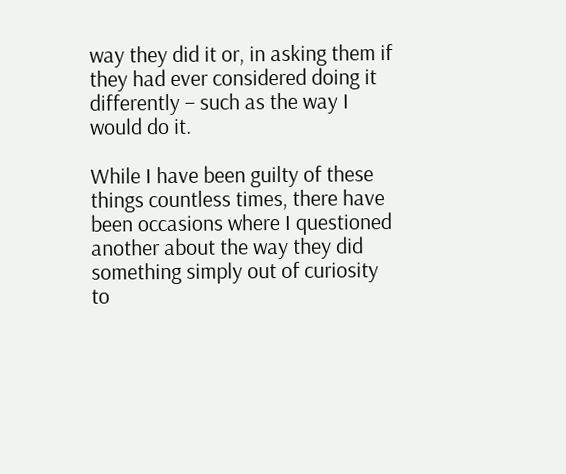way they did it or, in asking them if they had ever considered doing it differently – such as the way I would do it.

While I have been guilty of these things countless times, there have been occasions where I questioned another about the way they did something simply out of curiosity to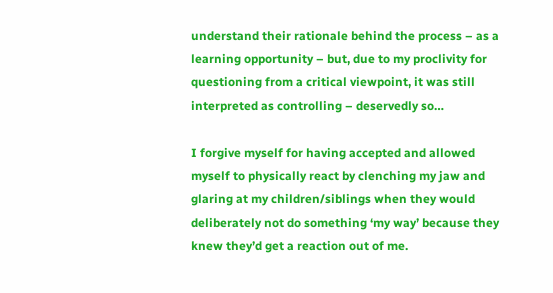understand their rationale behind the process – as a learning opportunity – but, due to my proclivity for questioning from a critical viewpoint, it was still interpreted as controlling – deservedly so…

I forgive myself for having accepted and allowed myself to physically react by clenching my jaw and glaring at my children/siblings when they would deliberately not do something ‘my way’ because they knew they’d get a reaction out of me.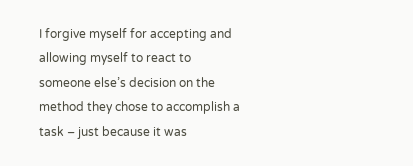I forgive myself for accepting and allowing myself to react to someone else’s decision on the method they chose to accomplish a task – just because it was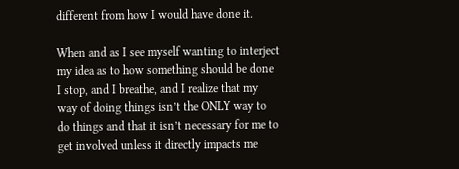different from how I would have done it.

When and as I see myself wanting to interject my idea as to how something should be done I stop, and I breathe, and I realize that my way of doing things isn’t the ONLY way to do things and that it isn’t necessary for me to get involved unless it directly impacts me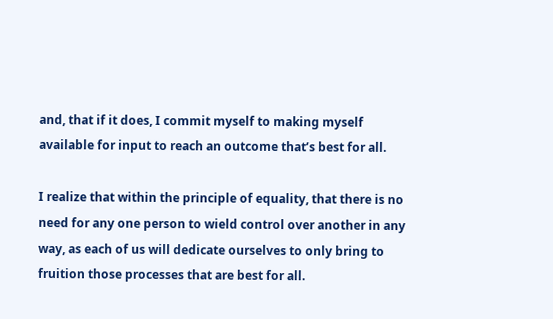and, that if it does, I commit myself to making myself available for input to reach an outcome that’s best for all.

I realize that within the principle of equality, that there is no need for any one person to wield control over another in any way, as each of us will dedicate ourselves to only bring to fruition those processes that are best for all.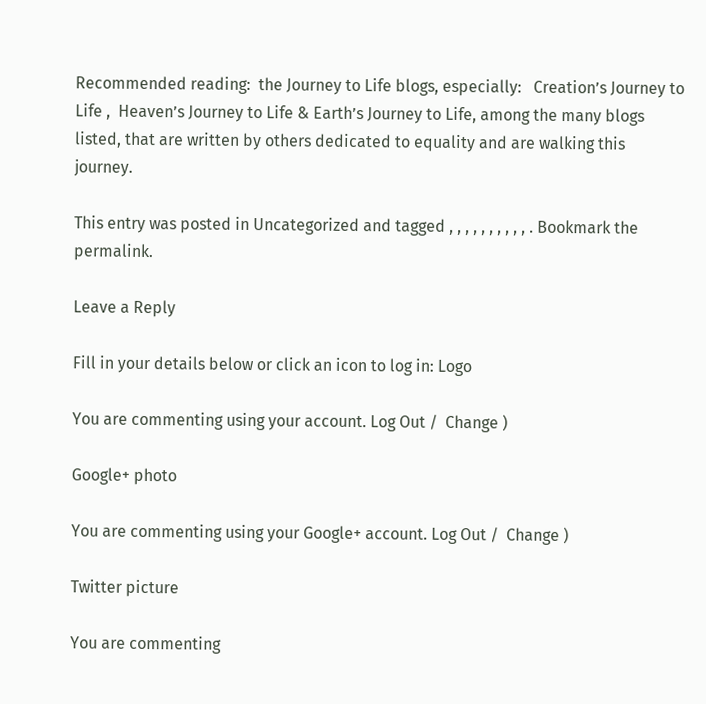Recommended reading:  the Journey to Life blogs, especially:   Creation’s Journey to Life ,  Heaven’s Journey to Life & Earth’s Journey to Life, among the many blogs listed, that are written by others dedicated to equality and are walking this journey.

This entry was posted in Uncategorized and tagged , , , , , , , , , , . Bookmark the permalink.

Leave a Reply

Fill in your details below or click an icon to log in: Logo

You are commenting using your account. Log Out /  Change )

Google+ photo

You are commenting using your Google+ account. Log Out /  Change )

Twitter picture

You are commenting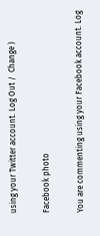using your Twitter account. Log Out /  Change )

Facebook photo

You are commenting using your Facebook account. Log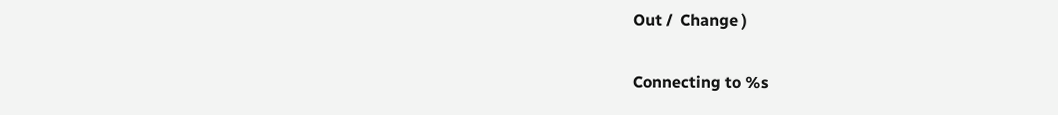Out /  Change )

Connecting to %s